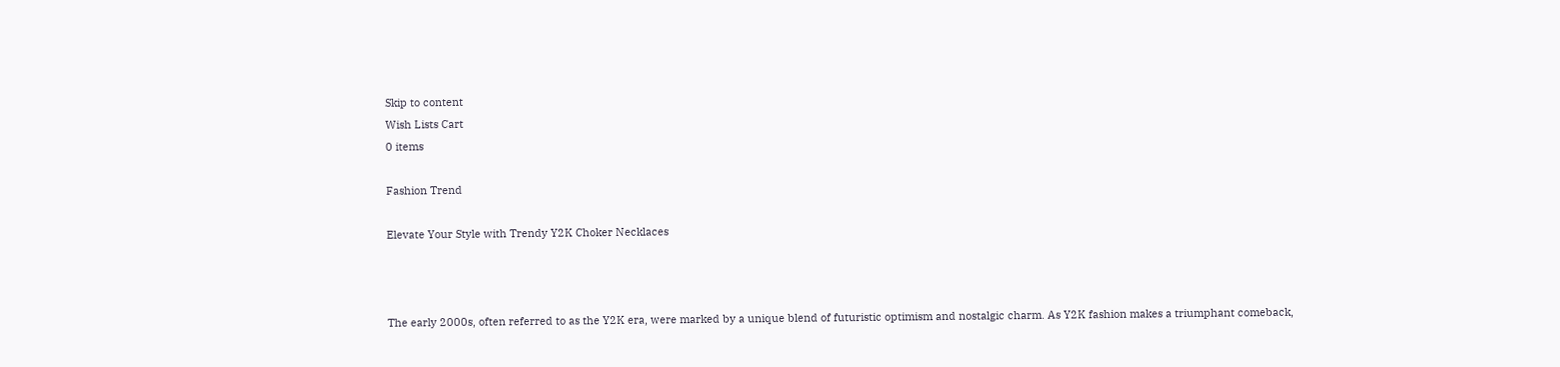Skip to content
Wish Lists Cart
0 items

Fashion Trend

Elevate Your Style with Trendy Y2K Choker Necklaces



The early 2000s, often referred to as the Y2K era, were marked by a unique blend of futuristic optimism and nostalgic charm. As Y2K fashion makes a triumphant comeback,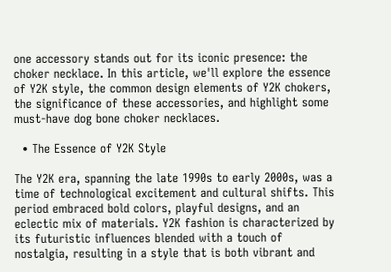one accessory stands out for its iconic presence: the choker necklace. In this article, we'll explore the essence of Y2K style, the common design elements of Y2K chokers, the significance of these accessories, and highlight some must-have dog bone choker necklaces.

  • The Essence of Y2K Style

The Y2K era, spanning the late 1990s to early 2000s, was a time of technological excitement and cultural shifts. This period embraced bold colors, playful designs, and an eclectic mix of materials. Y2K fashion is characterized by its futuristic influences blended with a touch of nostalgia, resulting in a style that is both vibrant and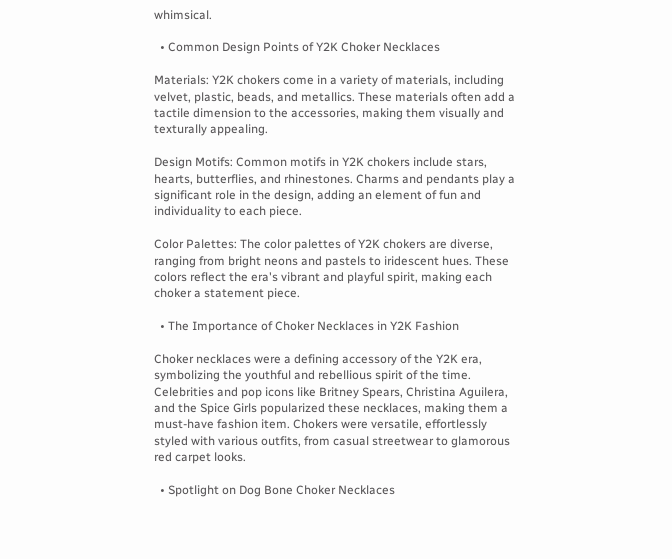whimsical.

  • Common Design Points of Y2K Choker Necklaces

Materials: Y2K chokers come in a variety of materials, including velvet, plastic, beads, and metallics. These materials often add a tactile dimension to the accessories, making them visually and texturally appealing.

Design Motifs: Common motifs in Y2K chokers include stars, hearts, butterflies, and rhinestones. Charms and pendants play a significant role in the design, adding an element of fun and individuality to each piece.

Color Palettes: The color palettes of Y2K chokers are diverse, ranging from bright neons and pastels to iridescent hues. These colors reflect the era's vibrant and playful spirit, making each choker a statement piece.

  • The Importance of Choker Necklaces in Y2K Fashion

Choker necklaces were a defining accessory of the Y2K era, symbolizing the youthful and rebellious spirit of the time. Celebrities and pop icons like Britney Spears, Christina Aguilera, and the Spice Girls popularized these necklaces, making them a must-have fashion item. Chokers were versatile, effortlessly styled with various outfits, from casual streetwear to glamorous red carpet looks.

  • Spotlight on Dog Bone Choker Necklaces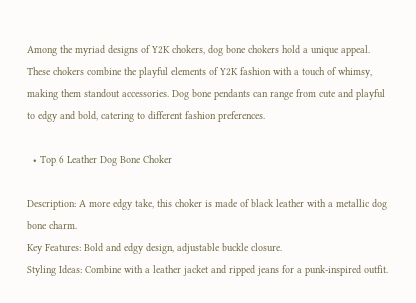Among the myriad designs of Y2K chokers, dog bone chokers hold a unique appeal. These chokers combine the playful elements of Y2K fashion with a touch of whimsy, making them standout accessories. Dog bone pendants can range from cute and playful to edgy and bold, catering to different fashion preferences.

  • Top 6 Leather Dog Bone Choker

Description: A more edgy take, this choker is made of black leather with a metallic dog bone charm.
Key Features: Bold and edgy design, adjustable buckle closure.
Styling Ideas: Combine with a leather jacket and ripped jeans for a punk-inspired outfit.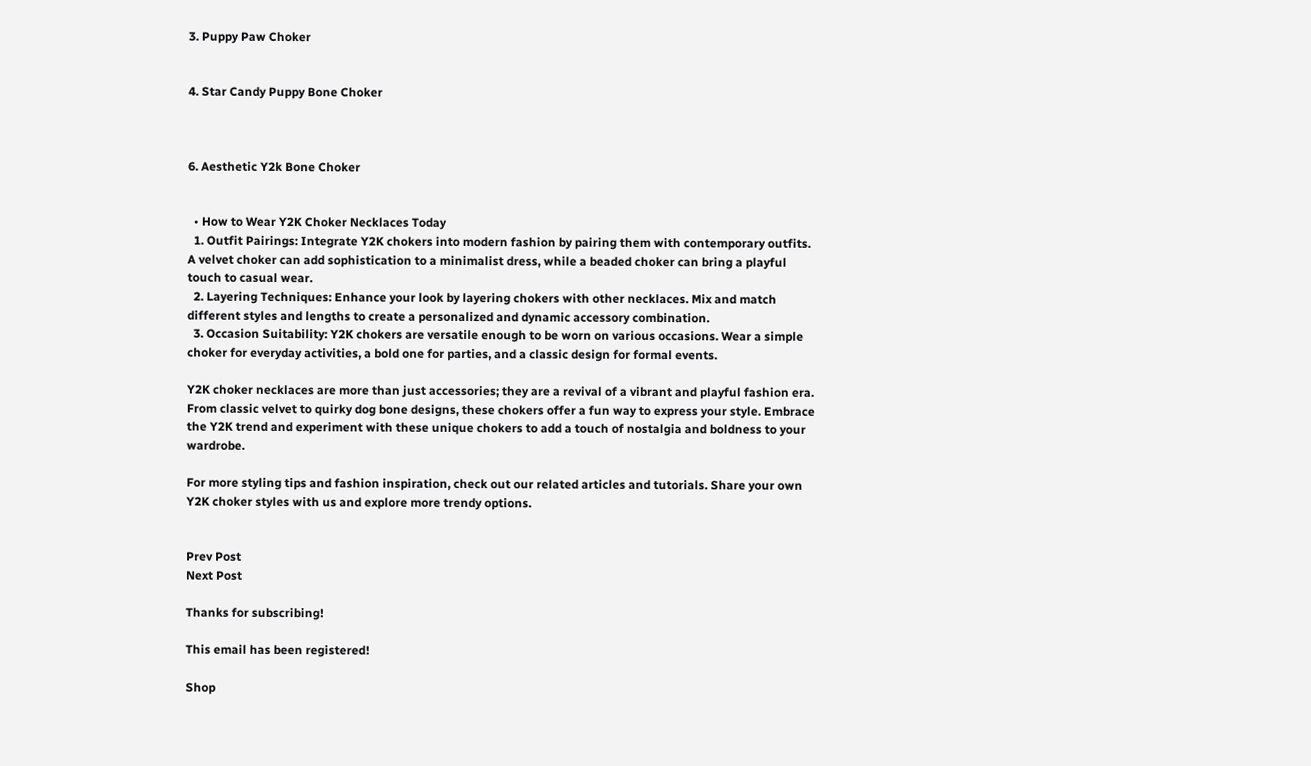3. Puppy Paw Choker


4. Star Candy Puppy Bone Choker



6. Aesthetic Y2k Bone Choker


  • How to Wear Y2K Choker Necklaces Today
  1. Outfit Pairings: Integrate Y2K chokers into modern fashion by pairing them with contemporary outfits. A velvet choker can add sophistication to a minimalist dress, while a beaded choker can bring a playful touch to casual wear.
  2. Layering Techniques: Enhance your look by layering chokers with other necklaces. Mix and match different styles and lengths to create a personalized and dynamic accessory combination.
  3. Occasion Suitability: Y2K chokers are versatile enough to be worn on various occasions. Wear a simple choker for everyday activities, a bold one for parties, and a classic design for formal events.

Y2K choker necklaces are more than just accessories; they are a revival of a vibrant and playful fashion era. From classic velvet to quirky dog bone designs, these chokers offer a fun way to express your style. Embrace the Y2K trend and experiment with these unique chokers to add a touch of nostalgia and boldness to your wardrobe.

For more styling tips and fashion inspiration, check out our related articles and tutorials. Share your own Y2K choker styles with us and explore more trendy options.


Prev Post
Next Post

Thanks for subscribing!

This email has been registered!

Shop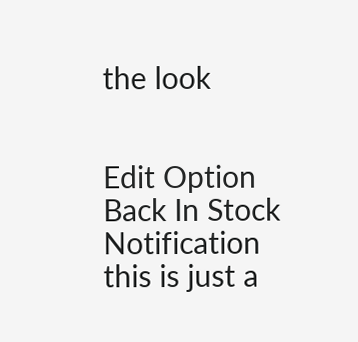the look


Edit Option
Back In Stock Notification
this is just a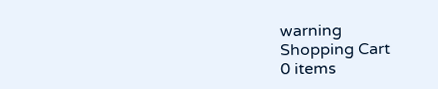warning
Shopping Cart
0 items